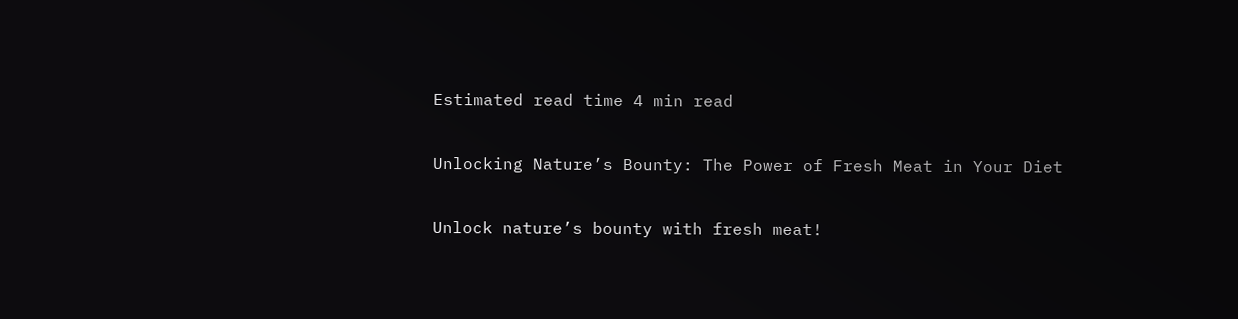Estimated read time 4 min read

Unlocking Nature’s Bounty: The Power of Fresh Meat in Your Diet

Unlock nature’s bounty with fresh meat!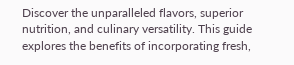Discover the unparalleled flavors, superior nutrition, and culinary versatility. This guide explores the benefits of incorporating fresh,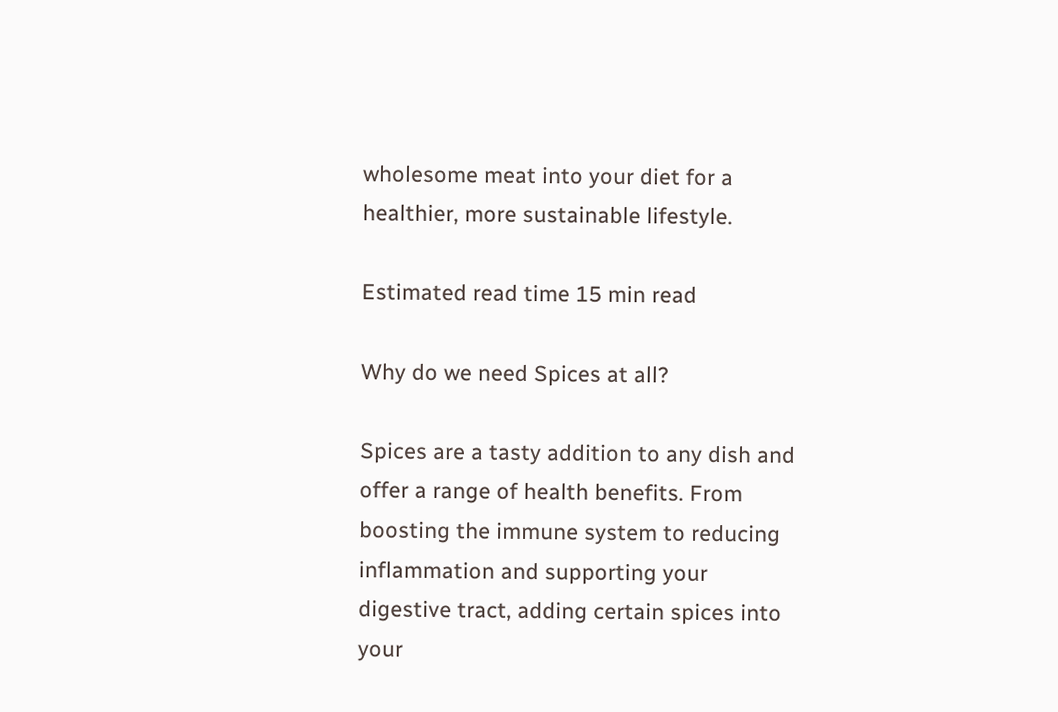wholesome meat into your diet for a healthier, more sustainable lifestyle.

Estimated read time 15 min read

Why do we need Spices at all?

Spices are a tasty addition to any dish and offer a range of health benefits. From boosting the immune system to reducing inflammation and supporting your digestive tract, adding certain spices into your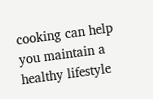cooking can help you maintain a healthy lifestyle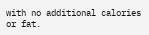with no additional calories or fat.